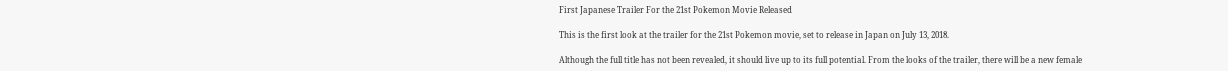First Japanese Trailer For the 21st Pokemon Movie Released

This is the first look at the trailer for the 21st Pokemon movie, set to release in Japan on July 13, 2018.

Although the full title has not been revealed, it should live up to its full potential. From the looks of the trailer, there will be a new female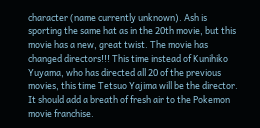character (name currently unknown). Ash is sporting the same hat as in the 20th movie, but this movie has a new, great twist. The movie has changed directors!!! This time instead of Kunihiko Yuyama, who has directed all 20 of the previous movies, this time Tetsuo Yajima will be the director. It should add a breath of fresh air to the Pokemon movie franchise.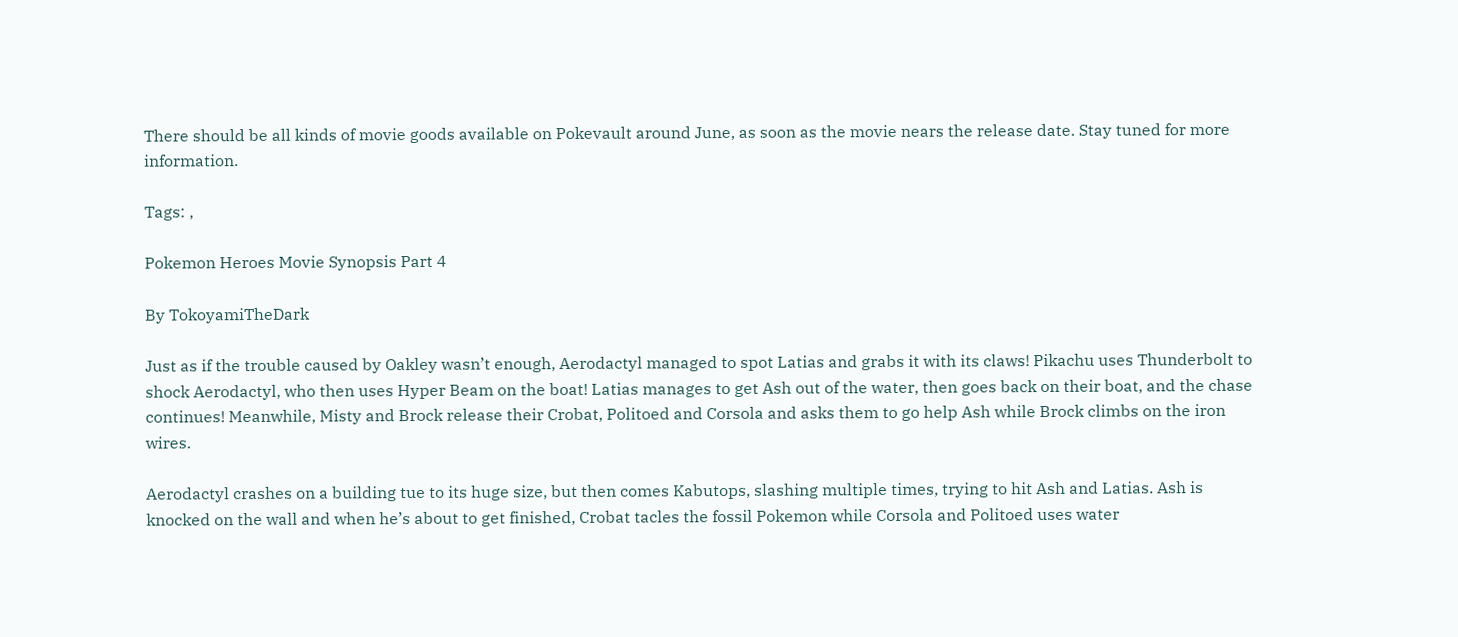There should be all kinds of movie goods available on Pokevault around June, as soon as the movie nears the release date. Stay tuned for more information.

Tags: ,

Pokemon Heroes Movie Synopsis Part 4

By TokoyamiTheDark

Just as if the trouble caused by Oakley wasn’t enough, Aerodactyl managed to spot Latias and grabs it with its claws! Pikachu uses Thunderbolt to shock Aerodactyl, who then uses Hyper Beam on the boat! Latias manages to get Ash out of the water, then goes back on their boat, and the chase continues! Meanwhile, Misty and Brock release their Crobat, Politoed and Corsola and asks them to go help Ash while Brock climbs on the iron wires.

Aerodactyl crashes on a building tue to its huge size, but then comes Kabutops, slashing multiple times, trying to hit Ash and Latias. Ash is knocked on the wall and when he’s about to get finished, Crobat tacles the fossil Pokemon while Corsola and Politoed uses water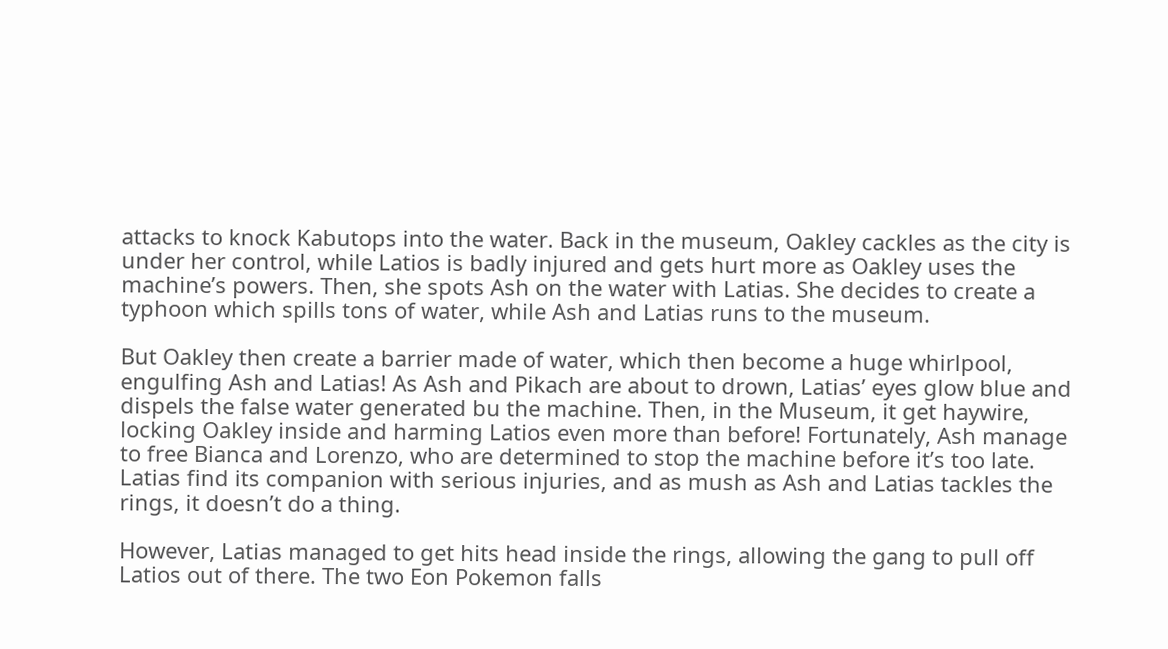attacks to knock Kabutops into the water. Back in the museum, Oakley cackles as the city is under her control, while Latios is badly injured and gets hurt more as Oakley uses the machine’s powers. Then, she spots Ash on the water with Latias. She decides to create a typhoon which spills tons of water, while Ash and Latias runs to the museum.

But Oakley then create a barrier made of water, which then become a huge whirlpool, engulfing Ash and Latias! As Ash and Pikach are about to drown, Latias’ eyes glow blue and dispels the false water generated bu the machine. Then, in the Museum, it get haywire, locking Oakley inside and harming Latios even more than before! Fortunately, Ash manage to free Bianca and Lorenzo, who are determined to stop the machine before it’s too late. Latias find its companion with serious injuries, and as mush as Ash and Latias tackles the rings, it doesn’t do a thing.

However, Latias managed to get hits head inside the rings, allowing the gang to pull off Latios out of there. The two Eon Pokemon falls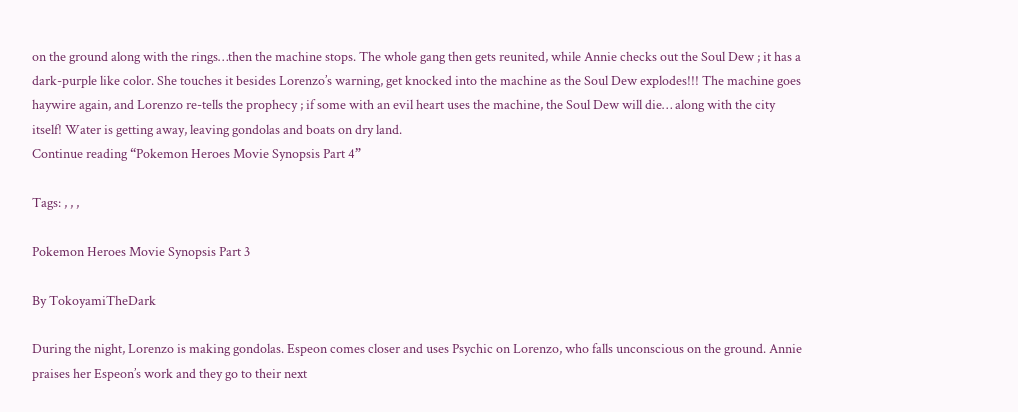on the ground along with the rings…then the machine stops. The whole gang then gets reunited, while Annie checks out the Soul Dew ; it has a dark-purple like color. She touches it besides Lorenzo’s warning, get knocked into the machine as the Soul Dew explodes!!! The machine goes haywire again, and Lorenzo re-tells the prophecy ; if some with an evil heart uses the machine, the Soul Dew will die… along with the city itself! Water is getting away, leaving gondolas and boats on dry land.
Continue reading “Pokemon Heroes Movie Synopsis Part 4”

Tags: , , ,

Pokemon Heroes Movie Synopsis Part 3

By TokoyamiTheDark

During the night, Lorenzo is making gondolas. Espeon comes closer and uses Psychic on Lorenzo, who falls unconscious on the ground. Annie praises her Espeon’s work and they go to their next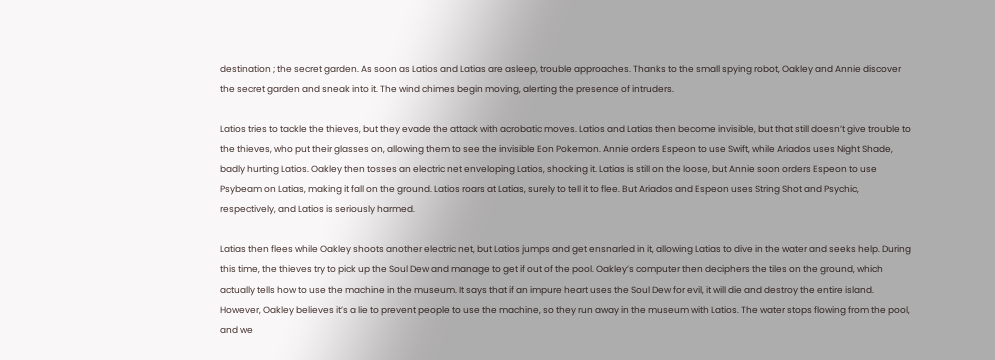destination ; the secret garden. As soon as Latios and Latias are asleep, trouble approaches. Thanks to the small spying robot, Oakley and Annie discover the secret garden and sneak into it. The wind chimes begin moving, alerting the presence of intruders.

Latios tries to tackle the thieves, but they evade the attack with acrobatic moves. Latios and Latias then become invisible, but that still doesn’t give trouble to the thieves, who put their glasses on, allowing them to see the invisible Eon Pokemon. Annie orders Espeon to use Swift, while Ariados uses Night Shade, badly hurting Latios. Oakley then tosses an electric net enveloping Latios, shocking it. Latias is still on the loose, but Annie soon orders Espeon to use Psybeam on Latias, making it fall on the ground. Latios roars at Latias, surely to tell it to flee. But Ariados and Espeon uses String Shot and Psychic, respectively, and Latios is seriously harmed.

Latias then flees while Oakley shoots another electric net, but Latios jumps and get ensnarled in it, allowing Latias to dive in the water and seeks help. During this time, the thieves try to pick up the Soul Dew and manage to get if out of the pool. Oakley’s computer then deciphers the tiles on the ground, which actually tells how to use the machine in the museum. It says that if an impure heart uses the Soul Dew for evil, it will die and destroy the entire island. However, Oakley believes it’s a lie to prevent people to use the machine, so they run away in the museum with Latios. The water stops flowing from the pool, and we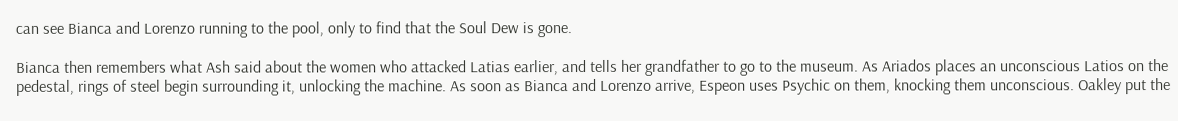can see Bianca and Lorenzo running to the pool, only to find that the Soul Dew is gone.

Bianca then remembers what Ash said about the women who attacked Latias earlier, and tells her grandfather to go to the museum. As Ariados places an unconscious Latios on the pedestal, rings of steel begin surrounding it, unlocking the machine. As soon as Bianca and Lorenzo arrive, Espeon uses Psychic on them, knocking them unconscious. Oakley put the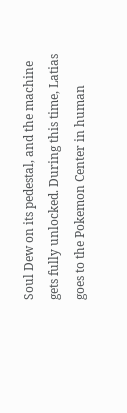Soul Dew on its pedestal, and the machine gets fully unlocked. During this time, Latias goes to the Pokemon Center in human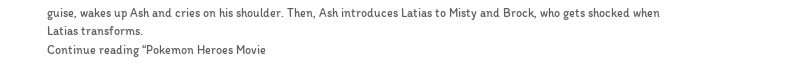guise, wakes up Ash and cries on his shoulder. Then, Ash introduces Latias to Misty and Brock, who gets shocked when Latias transforms.
Continue reading “Pokemon Heroes Movie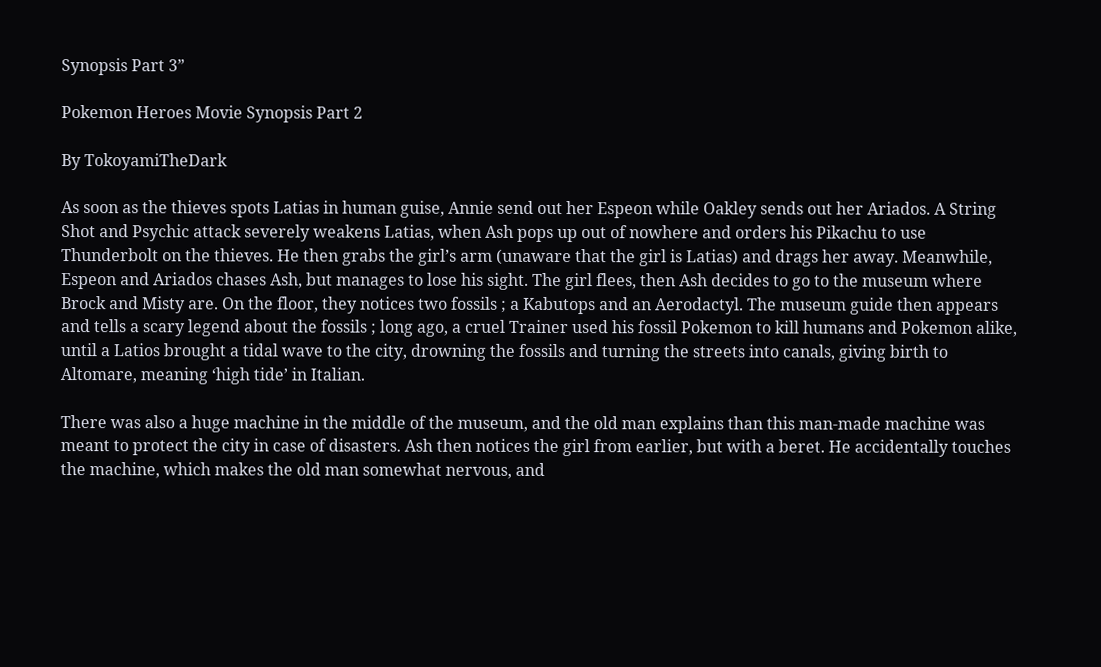Synopsis Part 3”

Pokemon Heroes Movie Synopsis Part 2

By TokoyamiTheDark

As soon as the thieves spots Latias in human guise, Annie send out her Espeon while Oakley sends out her Ariados. A String Shot and Psychic attack severely weakens Latias, when Ash pops up out of nowhere and orders his Pikachu to use Thunderbolt on the thieves. He then grabs the girl’s arm (unaware that the girl is Latias) and drags her away. Meanwhile, Espeon and Ariados chases Ash, but manages to lose his sight. The girl flees, then Ash decides to go to the museum where Brock and Misty are. On the floor, they notices two fossils ; a Kabutops and an Aerodactyl. The museum guide then appears and tells a scary legend about the fossils ; long ago, a cruel Trainer used his fossil Pokemon to kill humans and Pokemon alike, until a Latios brought a tidal wave to the city, drowning the fossils and turning the streets into canals, giving birth to Altomare, meaning ‘high tide’ in Italian.

There was also a huge machine in the middle of the museum, and the old man explains than this man-made machine was meant to protect the city in case of disasters. Ash then notices the girl from earlier, but with a beret. He accidentally touches the machine, which makes the old man somewhat nervous, and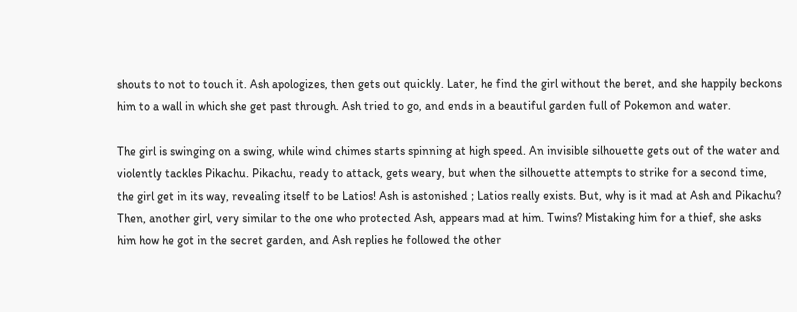shouts to not to touch it. Ash apologizes, then gets out quickly. Later, he find the girl without the beret, and she happily beckons him to a wall in which she get past through. Ash tried to go, and ends in a beautiful garden full of Pokemon and water.

The girl is swinging on a swing, while wind chimes starts spinning at high speed. An invisible silhouette gets out of the water and violently tackles Pikachu. Pikachu, ready to attack, gets weary, but when the silhouette attempts to strike for a second time, the girl get in its way, revealing itself to be Latios! Ash is astonished ; Latios really exists. But, why is it mad at Ash and Pikachu? Then, another girl, very similar to the one who protected Ash, appears mad at him. Twins? Mistaking him for a thief, she asks him how he got in the secret garden, and Ash replies he followed the other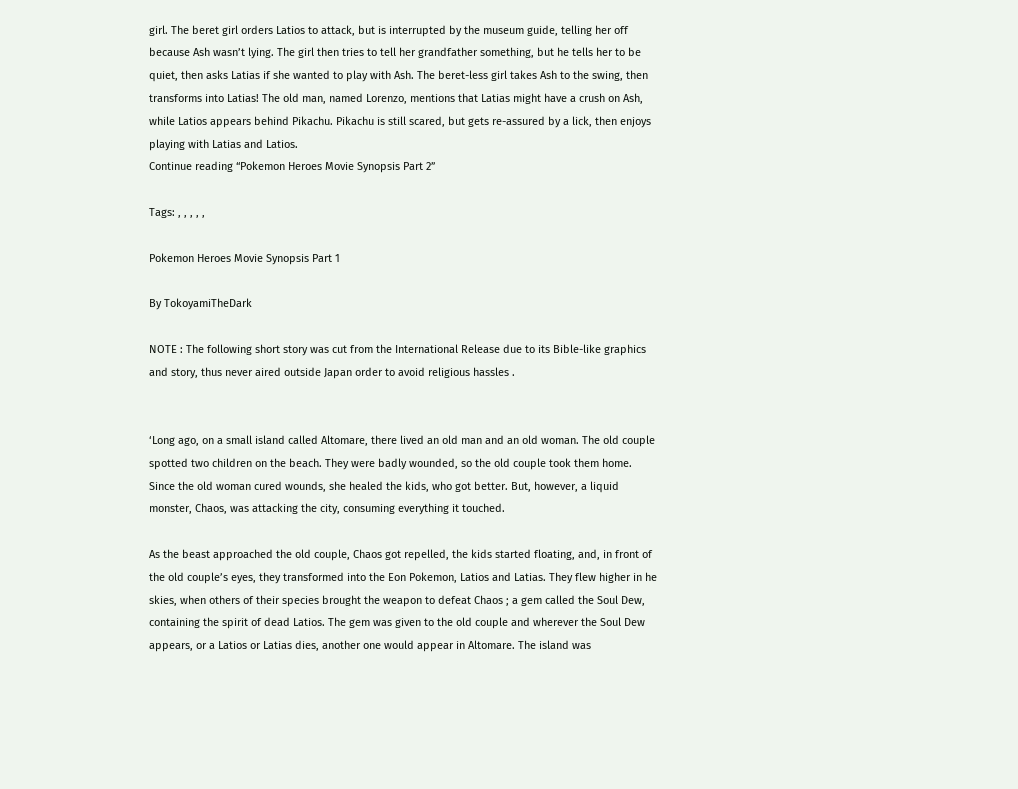girl. The beret girl orders Latios to attack, but is interrupted by the museum guide, telling her off because Ash wasn’t lying. The girl then tries to tell her grandfather something, but he tells her to be quiet, then asks Latias if she wanted to play with Ash. The beret-less girl takes Ash to the swing, then transforms into Latias! The old man, named Lorenzo, mentions that Latias might have a crush on Ash, while Latios appears behind Pikachu. Pikachu is still scared, but gets re-assured by a lick, then enjoys playing with Latias and Latios.
Continue reading “Pokemon Heroes Movie Synopsis Part 2”

Tags: , , , , ,

Pokemon Heroes Movie Synopsis Part 1

By TokoyamiTheDark

NOTE : The following short story was cut from the International Release due to its Bible-like graphics and story, thus never aired outside Japan order to avoid religious hassles .


‘Long ago, on a small island called Altomare, there lived an old man and an old woman. The old couple spotted two children on the beach. They were badly wounded, so the old couple took them home. Since the old woman cured wounds, she healed the kids, who got better. But, however, a liquid monster, Chaos, was attacking the city, consuming everything it touched.

As the beast approached the old couple, Chaos got repelled, the kids started floating, and, in front of the old couple’s eyes, they transformed into the Eon Pokemon, Latios and Latias. They flew higher in he skies, when others of their species brought the weapon to defeat Chaos ; a gem called the Soul Dew, containing the spirit of dead Latios. The gem was given to the old couple and wherever the Soul Dew appears, or a Latios or Latias dies, another one would appear in Altomare. The island was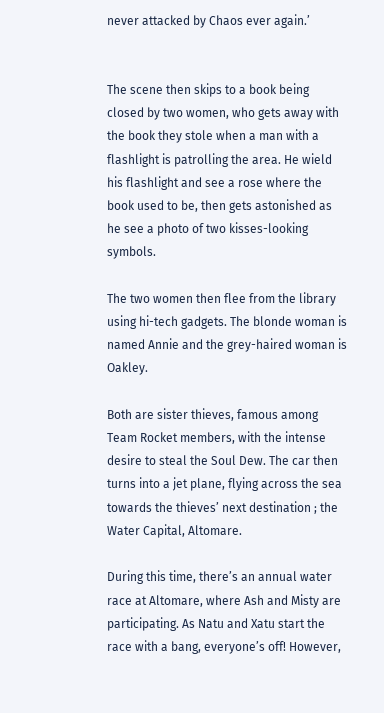never attacked by Chaos ever again.’


The scene then skips to a book being closed by two women, who gets away with the book they stole when a man with a flashlight is patrolling the area. He wield his flashlight and see a rose where the book used to be, then gets astonished as he see a photo of two kisses-looking symbols.

The two women then flee from the library using hi-tech gadgets. The blonde woman is named Annie and the grey-haired woman is Oakley.

Both are sister thieves, famous among Team Rocket members, with the intense desire to steal the Soul Dew. The car then turns into a jet plane, flying across the sea towards the thieves’ next destination ; the Water Capital, Altomare.

During this time, there’s an annual water race at Altomare, where Ash and Misty are participating. As Natu and Xatu start the race with a bang, everyone’s off! However,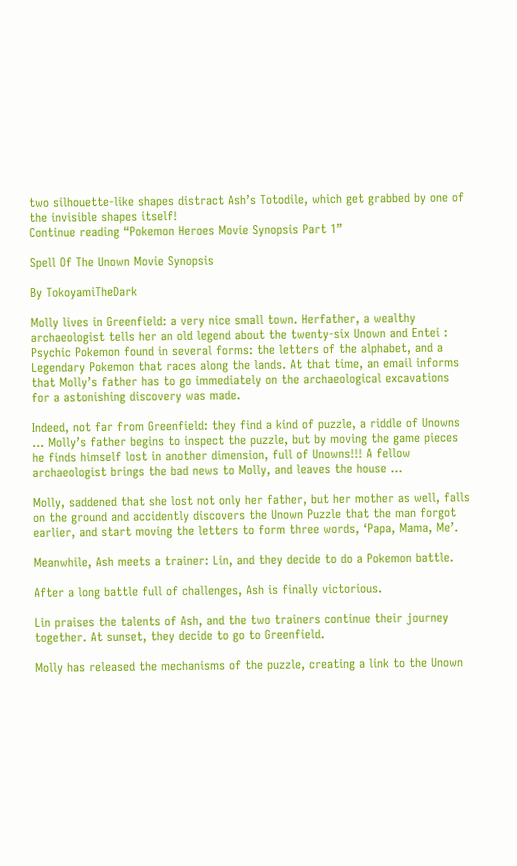two silhouette-like shapes distract Ash’s Totodile, which get grabbed by one of the invisible shapes itself!
Continue reading “Pokemon Heroes Movie Synopsis Part 1”

Spell Of The Unown Movie Synopsis

By TokoyamiTheDark

Molly lives in Greenfield: a very nice small town. Herfather, a wealthy archaeologist tells her an old legend about the twenty-six Unown and Entei : Psychic Pokemon found in several forms: the letters of the alphabet, and a Legendary Pokemon that races along the lands. At that time, an email informs that Molly’s father has to go immediately on the archaeological excavations for a astonishing discovery was made.

Indeed, not far from Greenfield: they find a kind of puzzle, a riddle of Unowns … Molly’s father begins to inspect the puzzle, but by moving the game pieces he finds himself lost in another dimension, full of Unowns!!! A fellow archaeologist brings the bad news to Molly, and leaves the house …

Molly, saddened that she lost not only her father, but her mother as well, falls on the ground and accidently discovers the Unown Puzzle that the man forgot earlier, and start moving the letters to form three words, ‘Papa, Mama, Me’.

Meanwhile, Ash meets a trainer: Lin, and they decide to do a Pokemon battle.

After a long battle full of challenges, Ash is finally victorious.

Lin praises the talents of Ash, and the two trainers continue their journey together. At sunset, they decide to go to Greenfield.

Molly has released the mechanisms of the puzzle, creating a link to the Unown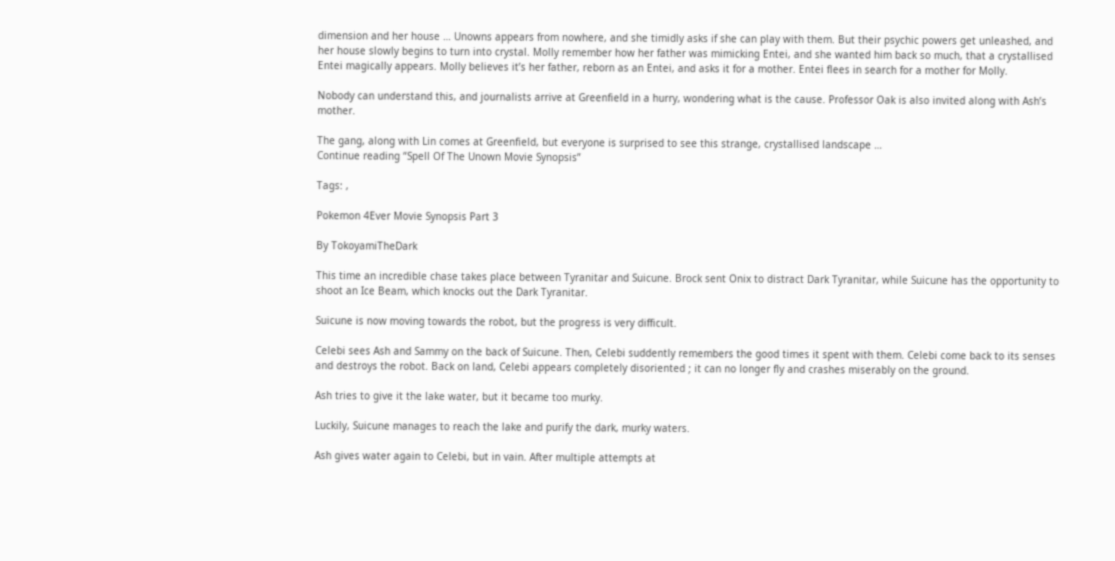dimension and her house … Unowns appears from nowhere, and she timidly asks if she can play with them. But their psychic powers get unleashed, and her house slowly begins to turn into crystal. Molly remember how her father was mimicking Entei, and she wanted him back so much, that a crystallised Entei magically appears. Molly believes it’s her father, reborn as an Entei, and asks it for a mother. Entei flees in search for a mother for Molly.

Nobody can understand this, and journalists arrive at Greenfield in a hurry, wondering what is the cause. Professor Oak is also invited along with Ash’s mother.

The gang, along with Lin comes at Greenfield, but everyone is surprised to see this strange, crystallised landscape …
Continue reading “Spell Of The Unown Movie Synopsis”

Tags: ,

Pokemon 4Ever Movie Synopsis Part 3

By TokoyamiTheDark

This time an incredible chase takes place between Tyranitar and Suicune. Brock sent Onix to distract Dark Tyranitar, while Suicune has the opportunity to shoot an Ice Beam, which knocks out the Dark Tyranitar.

Suicune is now moving towards the robot, but the progress is very difficult.

Celebi sees Ash and Sammy on the back of Suicune. Then, Celebi suddently remembers the good times it spent with them. Celebi come back to its senses and destroys the robot. Back on land, Celebi appears completely disoriented ; it can no longer fly and crashes miserably on the ground.

Ash tries to give it the lake water, but it became too murky.

Luckily, Suicune manages to reach the lake and purify the dark, murky waters.

Ash gives water again to Celebi, but in vain. After multiple attempts at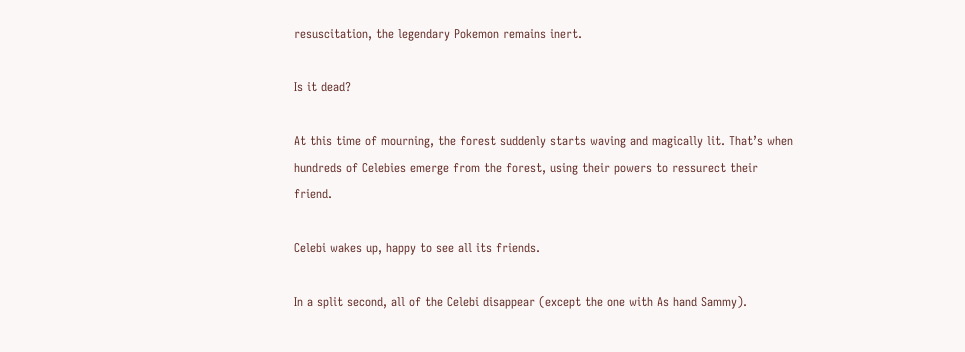resuscitation, the legendary Pokemon remains inert.

Is it dead?

At this time of mourning, the forest suddenly starts waving and magically lit. That’s when hundreds of Celebies emerge from the forest, using their powers to ressurect their friend.

Celebi wakes up, happy to see all its friends.

In a split second, all of the Celebi disappear (except the one with As hand Sammy).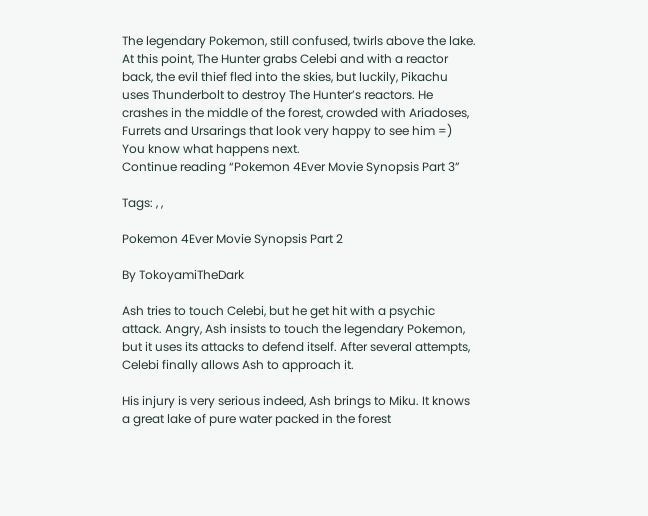The legendary Pokemon, still confused, twirls above the lake. At this point, The Hunter grabs Celebi and with a reactor back, the evil thief fled into the skies, but luckily, Pikachu uses Thunderbolt to destroy The Hunter’s reactors. He crashes in the middle of the forest, crowded with Ariadoses, Furrets and Ursarings that look very happy to see him =) You know what happens next.
Continue reading “Pokemon 4Ever Movie Synopsis Part 3”

Tags: , ,

Pokemon 4Ever Movie Synopsis Part 2

By TokoyamiTheDark

Ash tries to touch Celebi, but he get hit with a psychic attack. Angry, Ash insists to touch the legendary Pokemon, but it uses its attacks to defend itself. After several attempts, Celebi finally allows Ash to approach it.

His injury is very serious indeed, Ash brings to Miku. It knows a great lake of pure water packed in the forest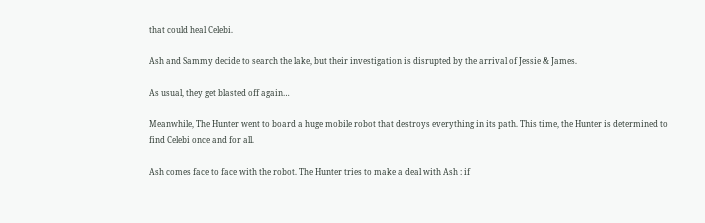that could heal Celebi.

Ash and Sammy decide to search the lake, but their investigation is disrupted by the arrival of Jessie & James.

As usual, they get blasted off again…

Meanwhile, The Hunter went to board a huge mobile robot that destroys everything in its path. This time, the Hunter is determined to find Celebi once and for all.

Ash comes face to face with the robot. The Hunter tries to make a deal with Ash : if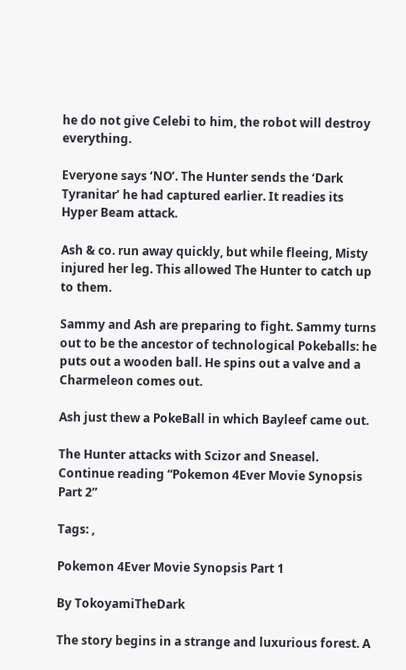he do not give Celebi to him, the robot will destroy everything.

Everyone says ‘NO’. The Hunter sends the ‘Dark Tyranitar’ he had captured earlier. It readies its Hyper Beam attack.

Ash & co. run away quickly, but while fleeing, Misty injured her leg. This allowed The Hunter to catch up to them.

Sammy and Ash are preparing to fight. Sammy turns out to be the ancestor of technological Pokeballs: he puts out a wooden ball. He spins out a valve and a Charmeleon comes out.

Ash just thew a PokeBall in which Bayleef came out.

The Hunter attacks with Scizor and Sneasel.
Continue reading “Pokemon 4Ever Movie Synopsis Part 2”

Tags: ,

Pokemon 4Ever Movie Synopsis Part 1

By TokoyamiTheDark

The story begins in a strange and luxurious forest. A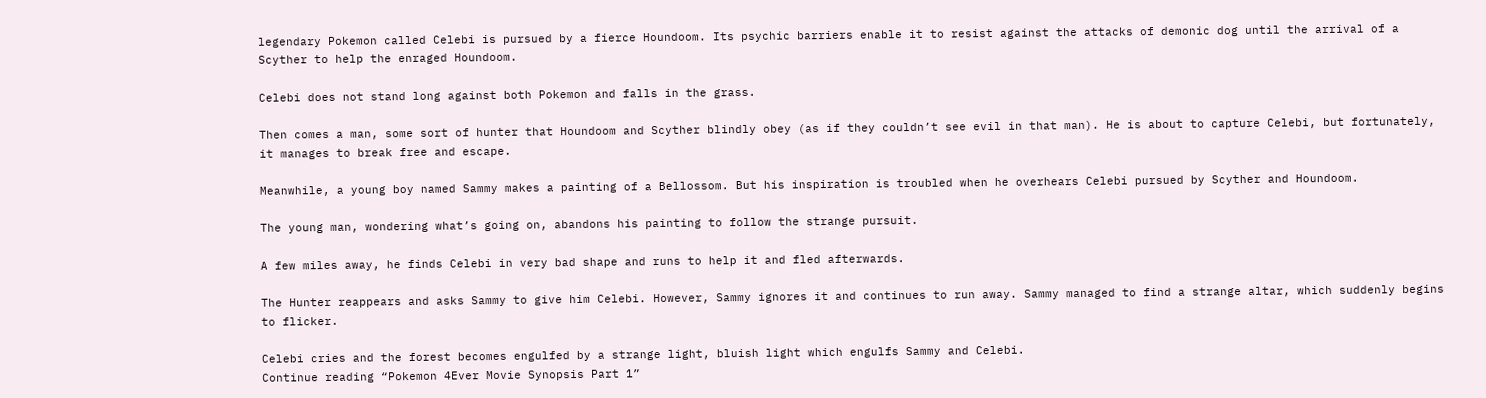legendary Pokemon called Celebi is pursued by a fierce Houndoom. Its psychic barriers enable it to resist against the attacks of demonic dog until the arrival of a Scyther to help the enraged Houndoom.

Celebi does not stand long against both Pokemon and falls in the grass.

Then comes a man, some sort of hunter that Houndoom and Scyther blindly obey (as if they couldn’t see evil in that man). He is about to capture Celebi, but fortunately, it manages to break free and escape.

Meanwhile, a young boy named Sammy makes a painting of a Bellossom. But his inspiration is troubled when he overhears Celebi pursued by Scyther and Houndoom.

The young man, wondering what’s going on, abandons his painting to follow the strange pursuit.

A few miles away, he finds Celebi in very bad shape and runs to help it and fled afterwards.

The Hunter reappears and asks Sammy to give him Celebi. However, Sammy ignores it and continues to run away. Sammy managed to find a strange altar, which suddenly begins to flicker.

Celebi cries and the forest becomes engulfed by a strange light, bluish light which engulfs Sammy and Celebi.
Continue reading “Pokemon 4Ever Movie Synopsis Part 1”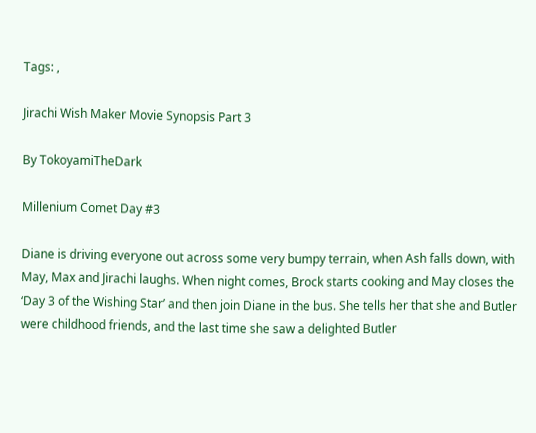Tags: ,

Jirachi Wish Maker Movie Synopsis Part 3

By TokoyamiTheDark

Millenium Comet Day #3

Diane is driving everyone out across some very bumpy terrain, when Ash falls down, with May, Max and Jirachi laughs. When night comes, Brock starts cooking and May closes the ‘Day 3 of the Wishing Star’ and then join Diane in the bus. She tells her that she and Butler were childhood friends, and the last time she saw a delighted Butler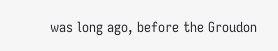was long ago, before the Groudon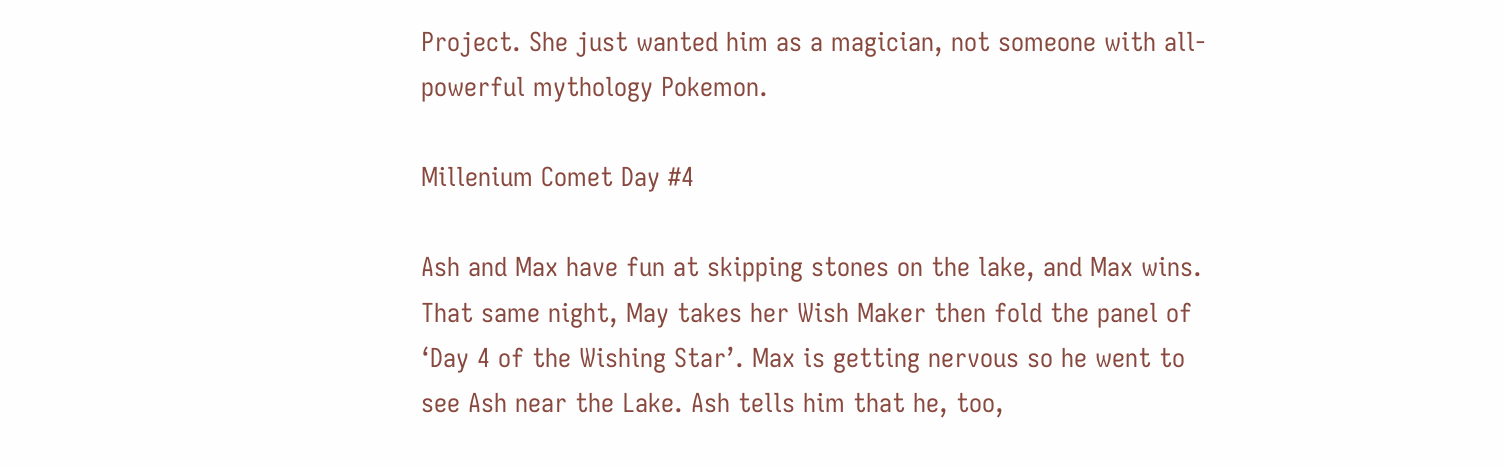Project. She just wanted him as a magician, not someone with all-powerful mythology Pokemon.

Millenium Comet Day #4

Ash and Max have fun at skipping stones on the lake, and Max wins. That same night, May takes her Wish Maker then fold the panel of ‘Day 4 of the Wishing Star’. Max is getting nervous so he went to see Ash near the Lake. Ash tells him that he, too,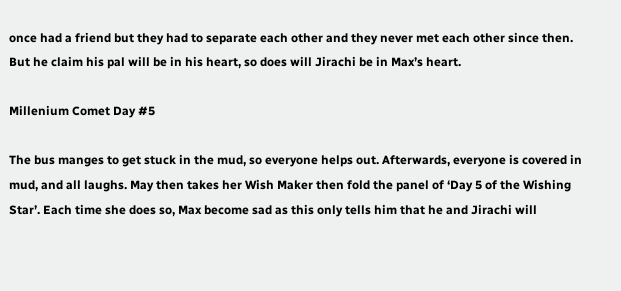once had a friend but they had to separate each other and they never met each other since then. But he claim his pal will be in his heart, so does will Jirachi be in Max’s heart.

Millenium Comet Day #5

The bus manges to get stuck in the mud, so everyone helps out. Afterwards, everyone is covered in mud, and all laughs. May then takes her Wish Maker then fold the panel of ‘Day 5 of the Wishing Star’. Each time she does so, Max become sad as this only tells him that he and Jirachi will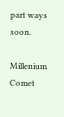part ways soon.

Millenium Comet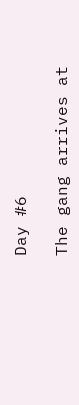Day #6

The gang arrives at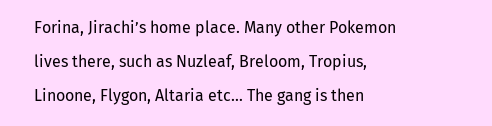Forina, Jirachi’s home place. Many other Pokemon lives there, such as Nuzleaf, Breloom, Tropius, Linoone, Flygon, Altaria etc… The gang is then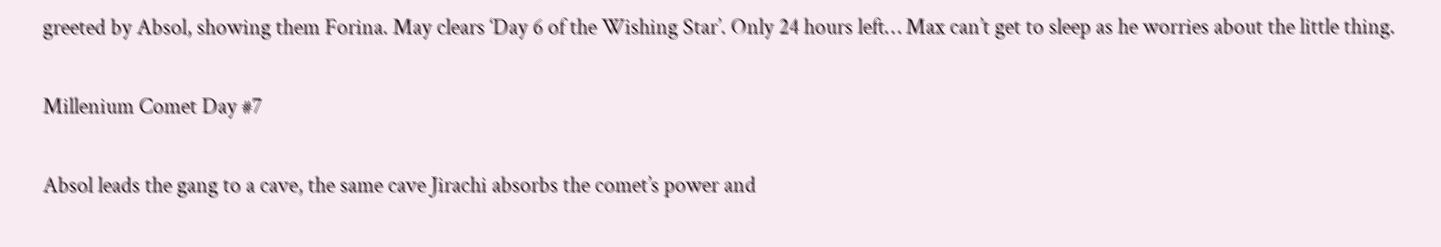greeted by Absol, showing them Forina. May clears ‘Day 6 of the Wishing Star’. Only 24 hours left… Max can’t get to sleep as he worries about the little thing.

Millenium Comet Day #7

Absol leads the gang to a cave, the same cave Jirachi absorbs the comet’s power and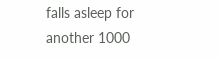falls asleep for another 1000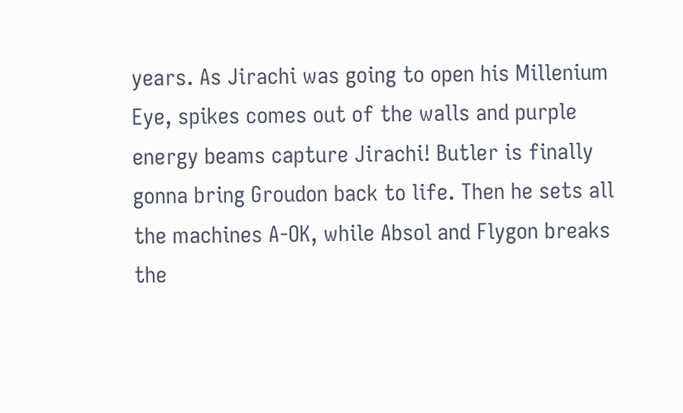years. As Jirachi was going to open his Millenium Eye, spikes comes out of the walls and purple energy beams capture Jirachi! Butler is finally gonna bring Groudon back to life. Then he sets all the machines A-OK, while Absol and Flygon breaks the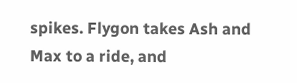spikes. Flygon takes Ash and Max to a ride, and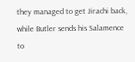they managed to get Jirachi back, while Butler sends his Salamence to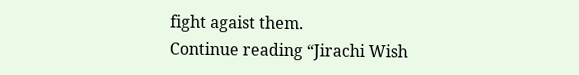fight agaist them.
Continue reading “Jirachi Wish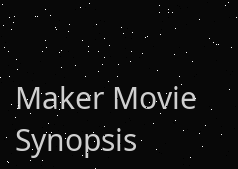Maker Movie Synopsis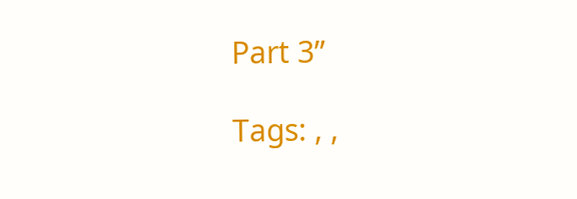Part 3”

Tags: , ,